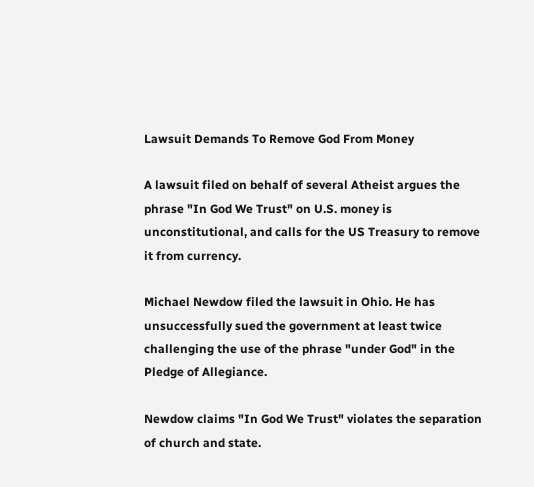Lawsuit Demands To Remove God From Money

A lawsuit filed on behalf of several Atheist argues the phrase "In God We Trust" on U.S. money is unconstitutional, and calls for the US Treasury to remove it from currency.

Michael Newdow filed the lawsuit in Ohio. He has unsuccessfully sued the government at least twice challenging the use of the phrase "under God" in the Pledge of Allegiance.

Newdow claims "In God We Trust" violates the separation of church and state.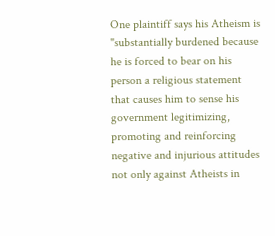One plaintiff says his Atheism is "substantially burdened because he is forced to bear on his person a religious statement that causes him to sense his government legitimizing, promoting and reinforcing negative and injurious attitudes not only against Atheists in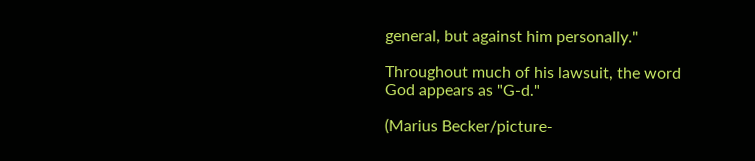general, but against him personally."

Throughout much of his lawsuit, the word God appears as "G-d."

(Marius Becker/picture-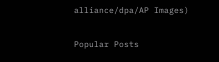alliance/dpa/AP Images)

Popular Posts